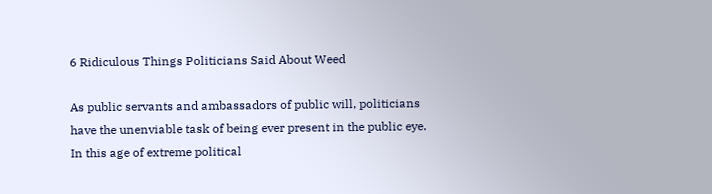6 Ridiculous Things Politicians Said About Weed

As public servants and ambassadors of public will, politicians have the unenviable task of being ever present in the public eye. In this age of extreme political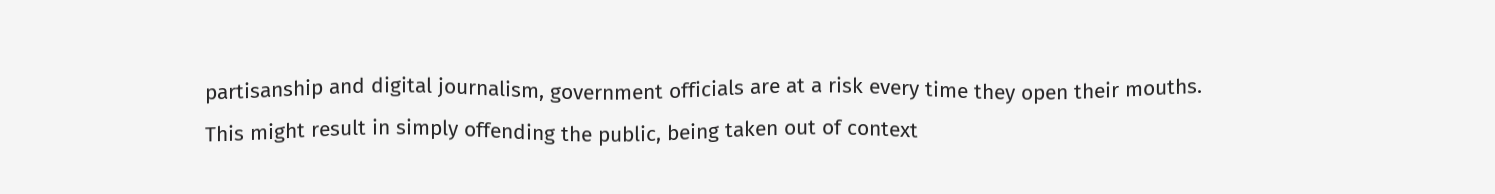partisanship and digital journalism, government officials are at a risk every time they open their mouths. This might result in simply offending the public, being taken out of context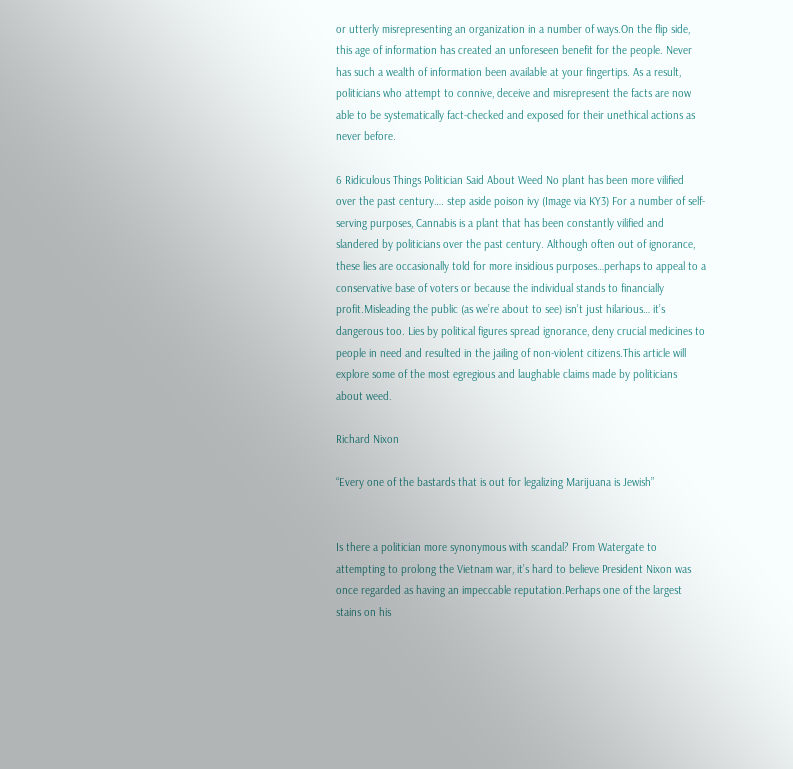or utterly misrepresenting an organization in a number of ways.On the flip side, this age of information has created an unforeseen benefit for the people. Never has such a wealth of information been available at your fingertips. As a result, politicians who attempt to connive, deceive and misrepresent the facts are now able to be systematically fact-checked and exposed for their unethical actions as never before.

6 Ridiculous Things Politician Said About Weed No plant has been more vilified over the past century…. step aside poison ivy (Image via KY3) For a number of self-serving purposes, Cannabis is a plant that has been constantly vilified and slandered by politicians over the past century. Although often out of ignorance, these lies are occasionally told for more insidious purposes…perhaps to appeal to a conservative base of voters or because the individual stands to financially profit.Misleading the public (as we’re about to see) isn’t just hilarious… it’s dangerous too. Lies by political figures spread ignorance, deny crucial medicines to people in need and resulted in the jailing of non-violent citizens.This article will explore some of the most egregious and laughable claims made by politicians about weed.

Richard Nixon

“Every one of the bastards that is out for legalizing Marijuana is Jewish”


Is there a politician more synonymous with scandal? From Watergate to attempting to prolong the Vietnam war, it’s hard to believe President Nixon was once regarded as having an impeccable reputation.Perhaps one of the largest stains on his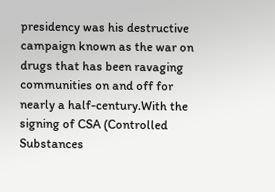presidency was his destructive campaign known as the war on drugs that has been ravaging communities on and off for nearly a half-century.With the signing of CSA (Controlled Substances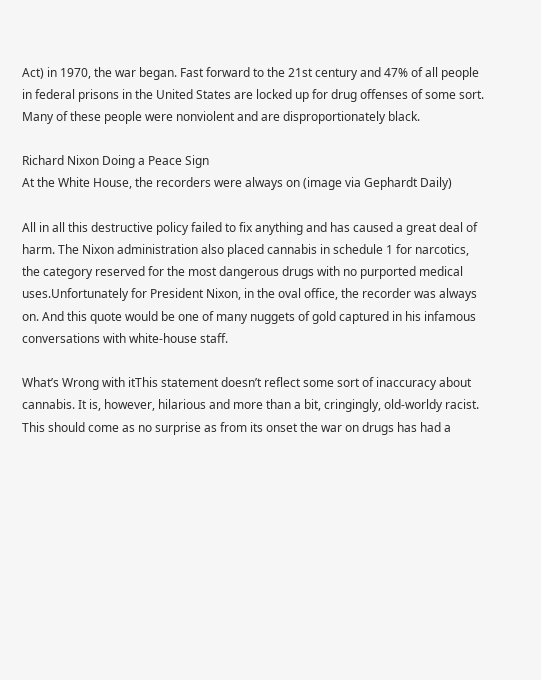Act) in 1970, the war began. Fast forward to the 21st century and 47% of all people in federal prisons in the United States are locked up for drug offenses of some sort. Many of these people were nonviolent and are disproportionately black.

Richard Nixon Doing a Peace Sign
At the White House, the recorders were always on (image via Gephardt Daily)

All in all this destructive policy failed to fix anything and has caused a great deal of harm. The Nixon administration also placed cannabis in schedule 1 for narcotics, the category reserved for the most dangerous drugs with no purported medical uses.Unfortunately for President Nixon, in the oval office, the recorder was always on. And this quote would be one of many nuggets of gold captured in his infamous conversations with white-house staff.

What’s Wrong with itThis statement doesn’t reflect some sort of inaccuracy about cannabis. It is, however, hilarious and more than a bit, cringingly, old-worldy racist. This should come as no surprise as from its onset the war on drugs has had a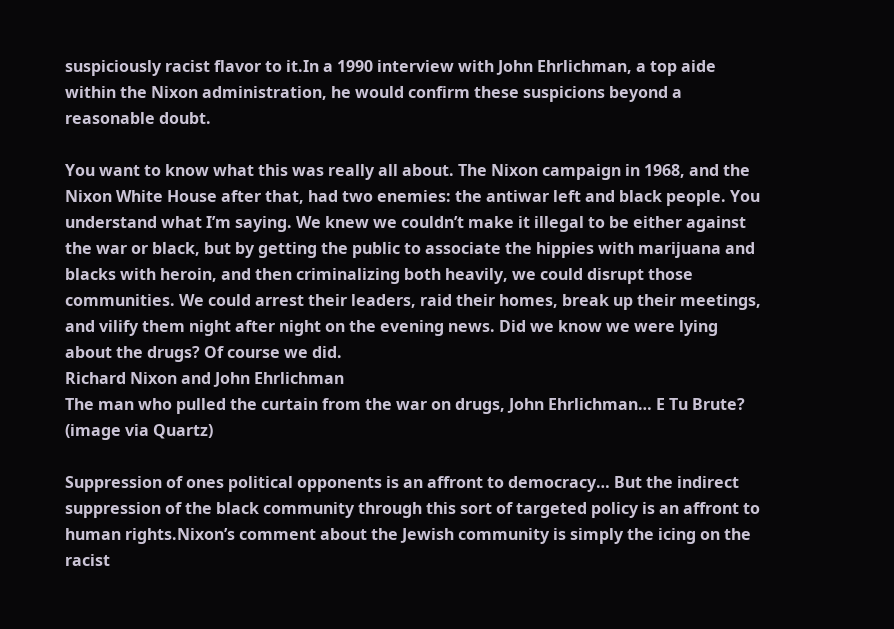suspiciously racist flavor to it.In a 1990 interview with John Ehrlichman, a top aide within the Nixon administration, he would confirm these suspicions beyond a reasonable doubt.

You want to know what this was really all about. The Nixon campaign in 1968, and the Nixon White House after that, had two enemies: the antiwar left and black people. You understand what I’m saying. We knew we couldn’t make it illegal to be either against the war or black, but by getting the public to associate the hippies with marijuana and blacks with heroin, and then criminalizing both heavily, we could disrupt those communities. We could arrest their leaders, raid their homes, break up their meetings, and vilify them night after night on the evening news. Did we know we were lying about the drugs? Of course we did.
Richard Nixon and John Ehrlichman
The man who pulled the curtain from the war on drugs, John Ehrlichman… E Tu Brute? (image via Quartz)

Suppression of ones political opponents is an affront to democracy… But the indirect suppression of the black community through this sort of targeted policy is an affront to human rights.Nixon’s comment about the Jewish community is simply the icing on the racist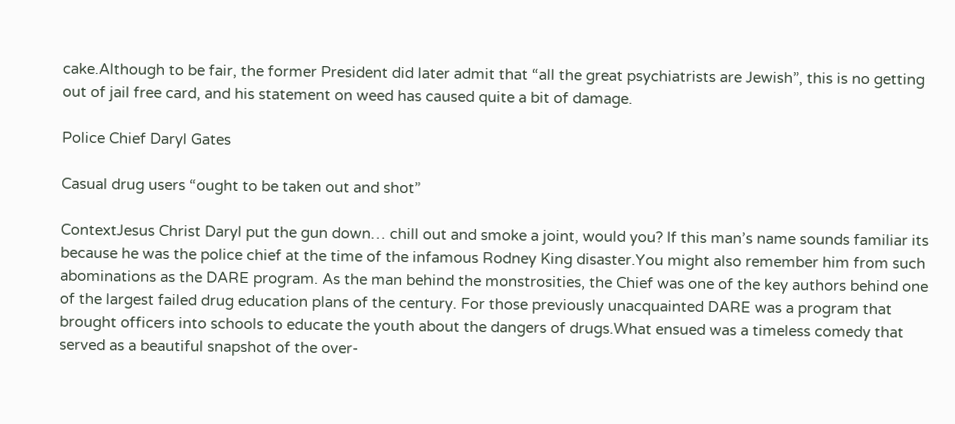cake.Although to be fair, the former President did later admit that “all the great psychiatrists are Jewish”, this is no getting out of jail free card, and his statement on weed has caused quite a bit of damage.

Police Chief Daryl Gates

Casual drug users “ought to be taken out and shot”

ContextJesus Christ Daryl put the gun down… chill out and smoke a joint, would you? If this man’s name sounds familiar its because he was the police chief at the time of the infamous Rodney King disaster.You might also remember him from such abominations as the DARE program. As the man behind the monstrosities, the Chief was one of the key authors behind one of the largest failed drug education plans of the century. For those previously unacquainted DARE was a program that brought officers into schools to educate the youth about the dangers of drugs.What ensued was a timeless comedy that served as a beautiful snapshot of the over-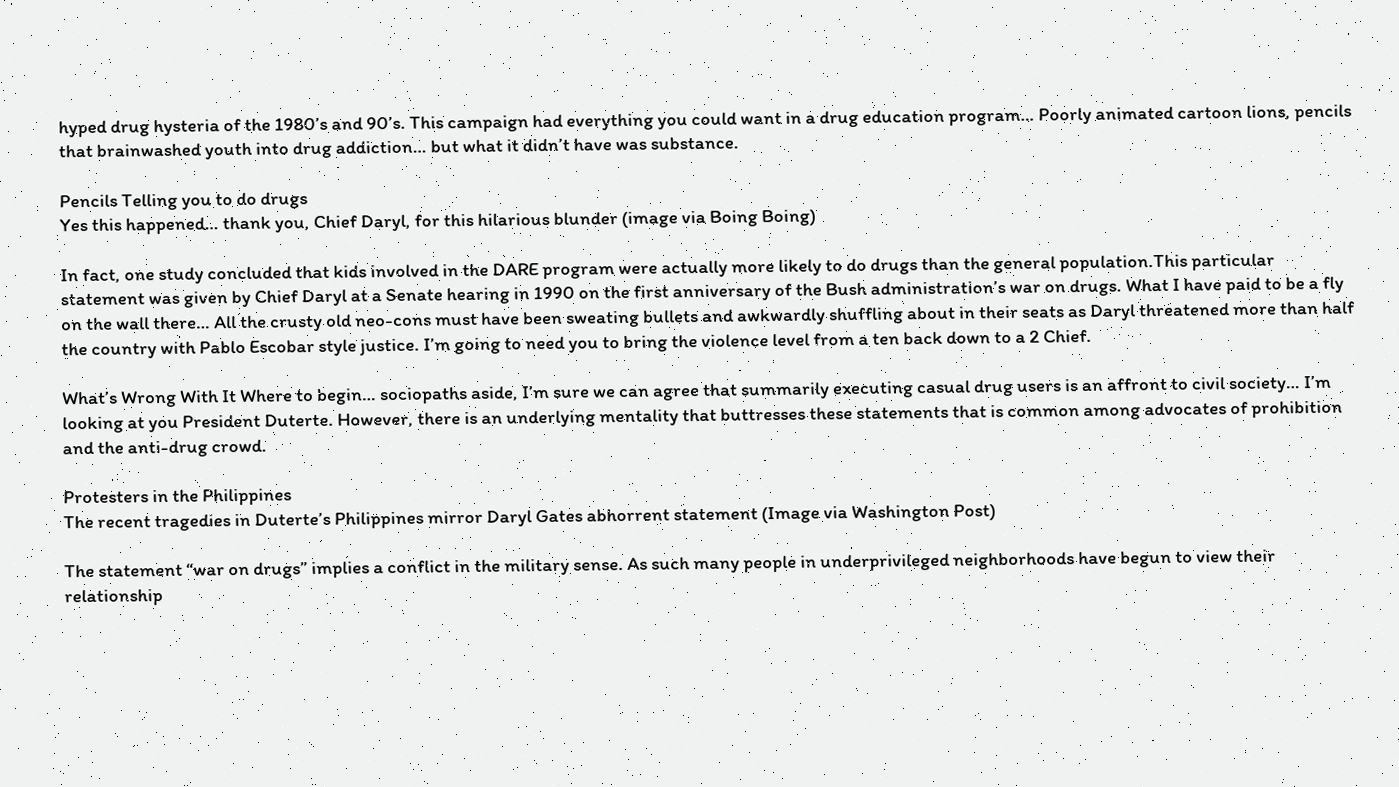hyped drug hysteria of the 1980’s and 90’s. This campaign had everything you could want in a drug education program… Poorly animated cartoon lions, pencils that brainwashed youth into drug addiction… but what it didn’t have was substance.

Pencils Telling you to do drugs
Yes this happened… thank you, Chief Daryl, for this hilarious blunder (image via Boing Boing)

In fact, one study concluded that kids involved in the DARE program were actually more likely to do drugs than the general population.This particular statement was given by Chief Daryl at a Senate hearing in 1990 on the first anniversary of the Bush administration’s war on drugs. What I have paid to be a fly on the wall there… All the crusty old neo-cons must have been sweating bullets and awkwardly shuffling about in their seats as Daryl threatened more than half the country with Pablo Escobar style justice. I’m going to need you to bring the violence level from a ten back down to a 2 Chief.

What’s Wrong With It Where to begin… sociopaths aside, I’m sure we can agree that summarily executing casual drug users is an affront to civil society… I’m looking at you President Duterte. However, there is an underlying mentality that buttresses these statements that is common among advocates of prohibition and the anti-drug crowd.

Protesters in the Philippines
The recent tragedies in Duterte’s Philippines mirror Daryl Gates abhorrent statement (Image via Washington Post)

The statement “war on drugs” implies a conflict in the military sense. As such many people in underprivileged neighborhoods have begun to view their relationship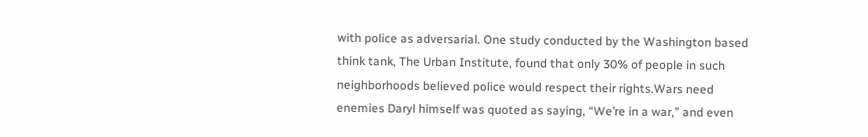with police as adversarial. One study conducted by the Washington based think tank, The Urban Institute, found that only 30% of people in such neighborhoods believed police would respect their rights.Wars need enemies Daryl himself was quoted as saying, “We’re in a war,” and even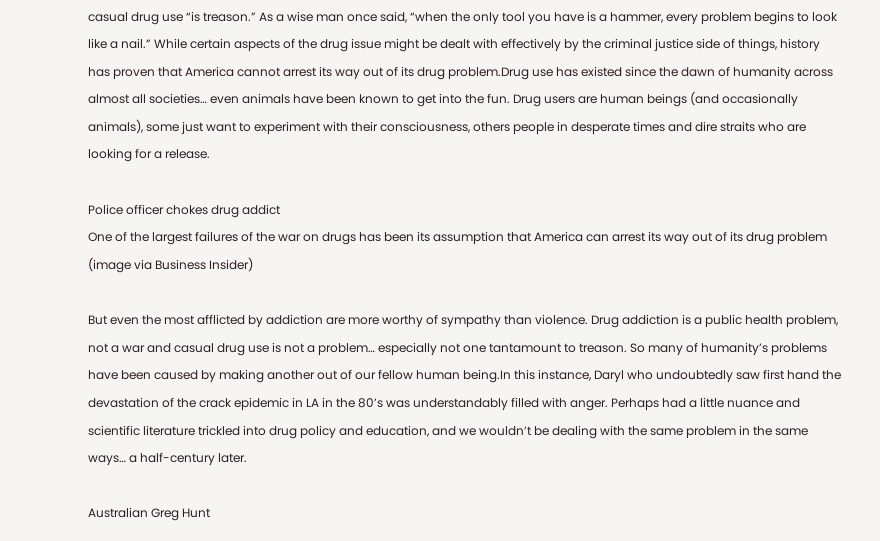casual drug use “is treason.” As a wise man once said, “when the only tool you have is a hammer, every problem begins to look like a nail.” While certain aspects of the drug issue might be dealt with effectively by the criminal justice side of things, history has proven that America cannot arrest its way out of its drug problem.Drug use has existed since the dawn of humanity across almost all societies… even animals have been known to get into the fun. Drug users are human beings (and occasionally animals), some just want to experiment with their consciousness, others people in desperate times and dire straits who are looking for a release.

Police officer chokes drug addict
One of the largest failures of the war on drugs has been its assumption that America can arrest its way out of its drug problem (image via Business Insider)

But even the most afflicted by addiction are more worthy of sympathy than violence. Drug addiction is a public health problem, not a war and casual drug use is not a problem… especially not one tantamount to treason. So many of humanity’s problems have been caused by making another out of our fellow human being.In this instance, Daryl who undoubtedly saw first hand the devastation of the crack epidemic in LA in the 80’s was understandably filled with anger. Perhaps had a little nuance and scientific literature trickled into drug policy and education, and we wouldn’t be dealing with the same problem in the same ways… a half-century later.

Australian Greg Hunt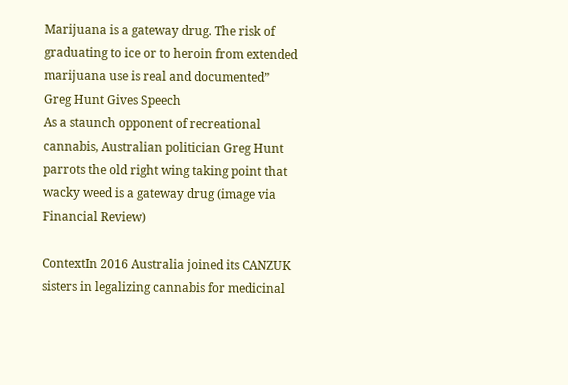Marijuana is a gateway drug. The risk of graduating to ice or to heroin from extended marijuana use is real and documented”
Greg Hunt Gives Speech
As a staunch opponent of recreational cannabis, Australian politician Greg Hunt parrots the old right wing taking point that wacky weed is a gateway drug (image via Financial Review)

ContextIn 2016 Australia joined its CANZUK sisters in legalizing cannabis for medicinal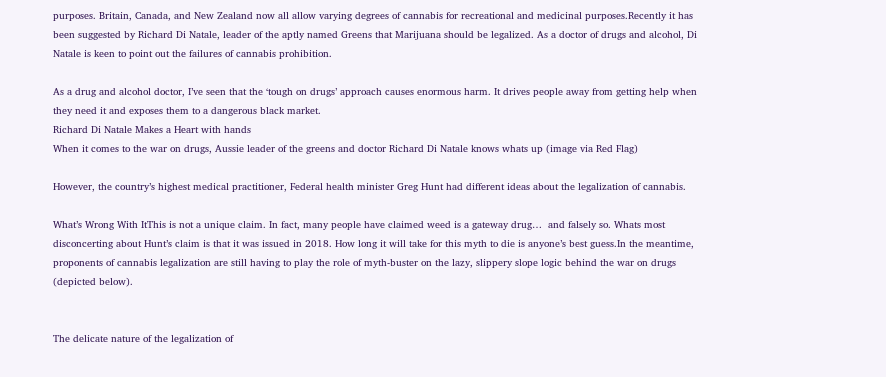purposes. Britain, Canada, and New Zealand now all allow varying degrees of cannabis for recreational and medicinal purposes.Recently it has been suggested by Richard Di Natale, leader of the aptly named Greens that Marijuana should be legalized. As a doctor of drugs and alcohol, Di Natale is keen to point out the failures of cannabis prohibition.

As a drug and alcohol doctor, I’ve seen that the ‘tough on drugs’ approach causes enormous harm. It drives people away from getting help when they need it and exposes them to a dangerous black market.
Richard Di Natale Makes a Heart with hands
When it comes to the war on drugs, Aussie leader of the greens and doctor Richard Di Natale knows whats up (image via Red Flag)

However, the country’s highest medical practitioner, Federal health minister Greg Hunt had different ideas about the legalization of cannabis.

What’s Wrong With ItThis is not a unique claim. In fact, many people have claimed weed is a gateway drug…  and falsely so. Whats most disconcerting about Hunt’s claim is that it was issued in 2018. How long it will take for this myth to die is anyone’s best guess.In the meantime, proponents of cannabis legalization are still having to play the role of myth-buster on the lazy, slippery slope logic behind the war on drugs (depicted below).


The delicate nature of the legalization of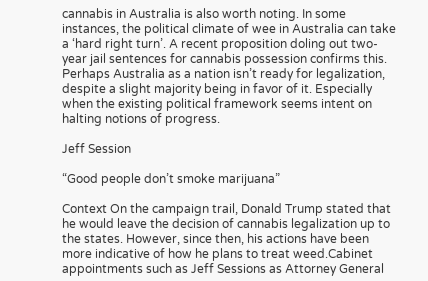cannabis in Australia is also worth noting. In some instances, the political climate of wee in Australia can take a ‘hard right turn’. A recent proposition doling out two-year jail sentences for cannabis possession confirms this. Perhaps Australia as a nation isn’t ready for legalization, despite a slight majority being in favor of it. Especially when the existing political framework seems intent on halting notions of progress.

Jeff Session

“Good people don’t smoke marijuana”

Context On the campaign trail, Donald Trump stated that he would leave the decision of cannabis legalization up to the states. However, since then, his actions have been more indicative of how he plans to treat weed.Cabinet appointments such as Jeff Sessions as Attorney General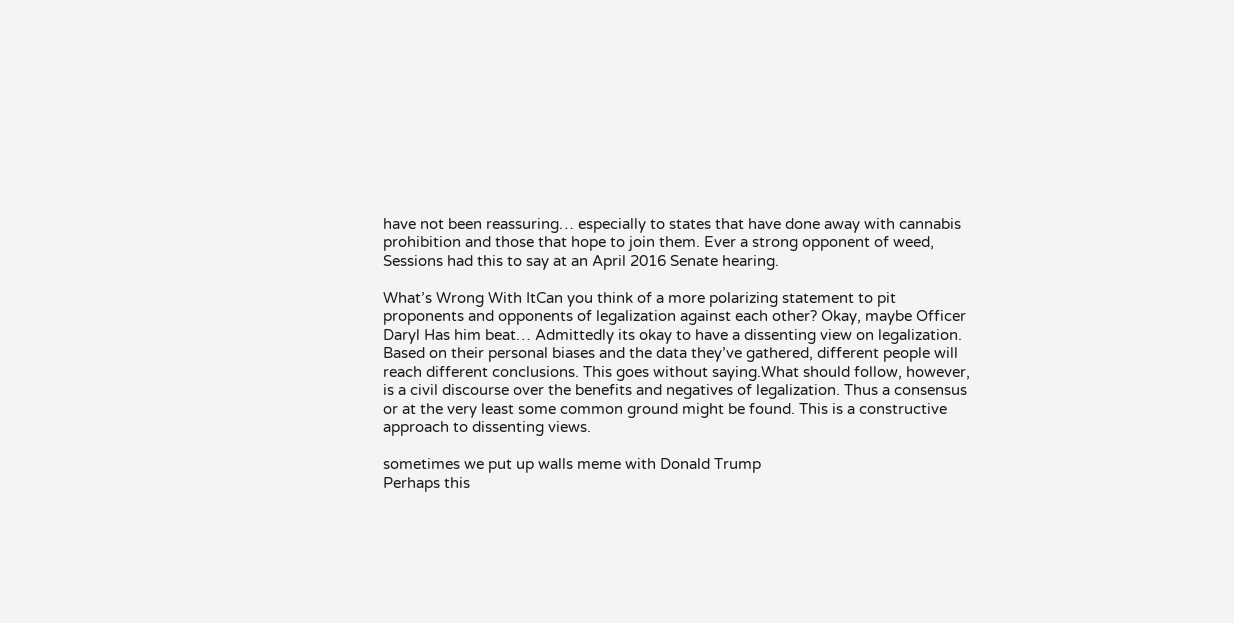have not been reassuring… especially to states that have done away with cannabis prohibition and those that hope to join them. Ever a strong opponent of weed, Sessions had this to say at an April 2016 Senate hearing.

What’s Wrong With ItCan you think of a more polarizing statement to pit proponents and opponents of legalization against each other? Okay, maybe Officer Daryl Has him beat… Admittedly its okay to have a dissenting view on legalization. Based on their personal biases and the data they’ve gathered, different people will reach different conclusions. This goes without saying.What should follow, however, is a civil discourse over the benefits and negatives of legalization. Thus a consensus or at the very least some common ground might be found. This is a constructive approach to dissenting views.

sometimes we put up walls meme with Donald Trump
Perhaps this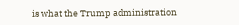is what the Trump administration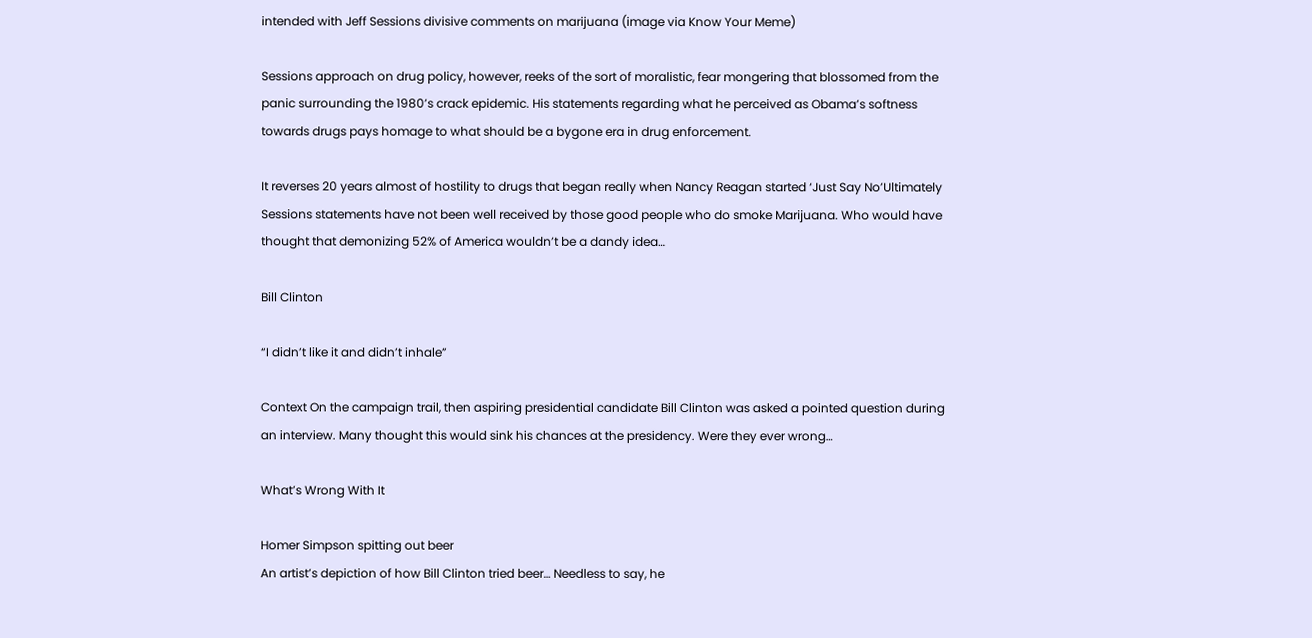intended with Jeff Sessions divisive comments on marijuana (image via Know Your Meme)

Sessions approach on drug policy, however, reeks of the sort of moralistic, fear mongering that blossomed from the panic surrounding the 1980’s crack epidemic. His statements regarding what he perceived as Obama’s softness towards drugs pays homage to what should be a bygone era in drug enforcement.

It reverses 20 years almost of hostility to drugs that began really when Nancy Reagan started ‘Just Say No’Ultimately Sessions statements have not been well received by those good people who do smoke Marijuana. Who would have thought that demonizing 52% of America wouldn’t be a dandy idea…

Bill Clinton

“I didn’t like it and didn’t inhale”

Context On the campaign trail, then aspiring presidential candidate Bill Clinton was asked a pointed question during an interview. Many thought this would sink his chances at the presidency. Were they ever wrong…

What’s Wrong With It

Homer Simpson spitting out beer
An artist’s depiction of how Bill Clinton tried beer… Needless to say, he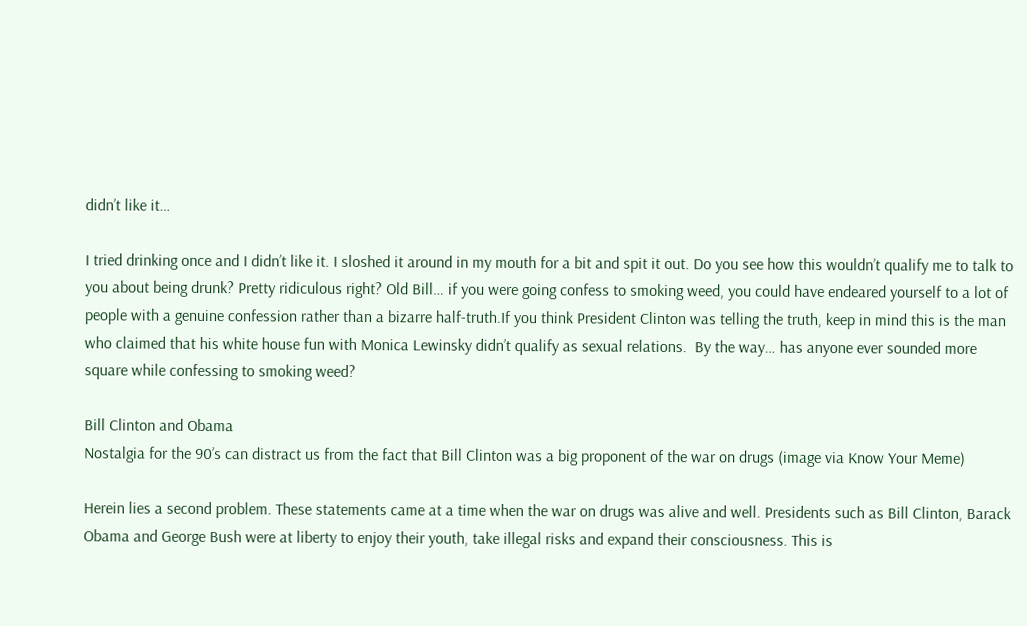didn’t like it…

I tried drinking once and I didn’t like it. I sloshed it around in my mouth for a bit and spit it out. Do you see how this wouldn’t qualify me to talk to you about being drunk? Pretty ridiculous right? Old Bill… if you were going confess to smoking weed, you could have endeared yourself to a lot of people with a genuine confession rather than a bizarre half-truth.If you think President Clinton was telling the truth, keep in mind this is the man who claimed that his white house fun with Monica Lewinsky didn’t qualify as sexual relations.  By the way… has anyone ever sounded more square while confessing to smoking weed?

Bill Clinton and Obama
Nostalgia for the 90’s can distract us from the fact that Bill Clinton was a big proponent of the war on drugs (image via Know Your Meme)

Herein lies a second problem. These statements came at a time when the war on drugs was alive and well. Presidents such as Bill Clinton, Barack Obama and George Bush were at liberty to enjoy their youth, take illegal risks and expand their consciousness. This is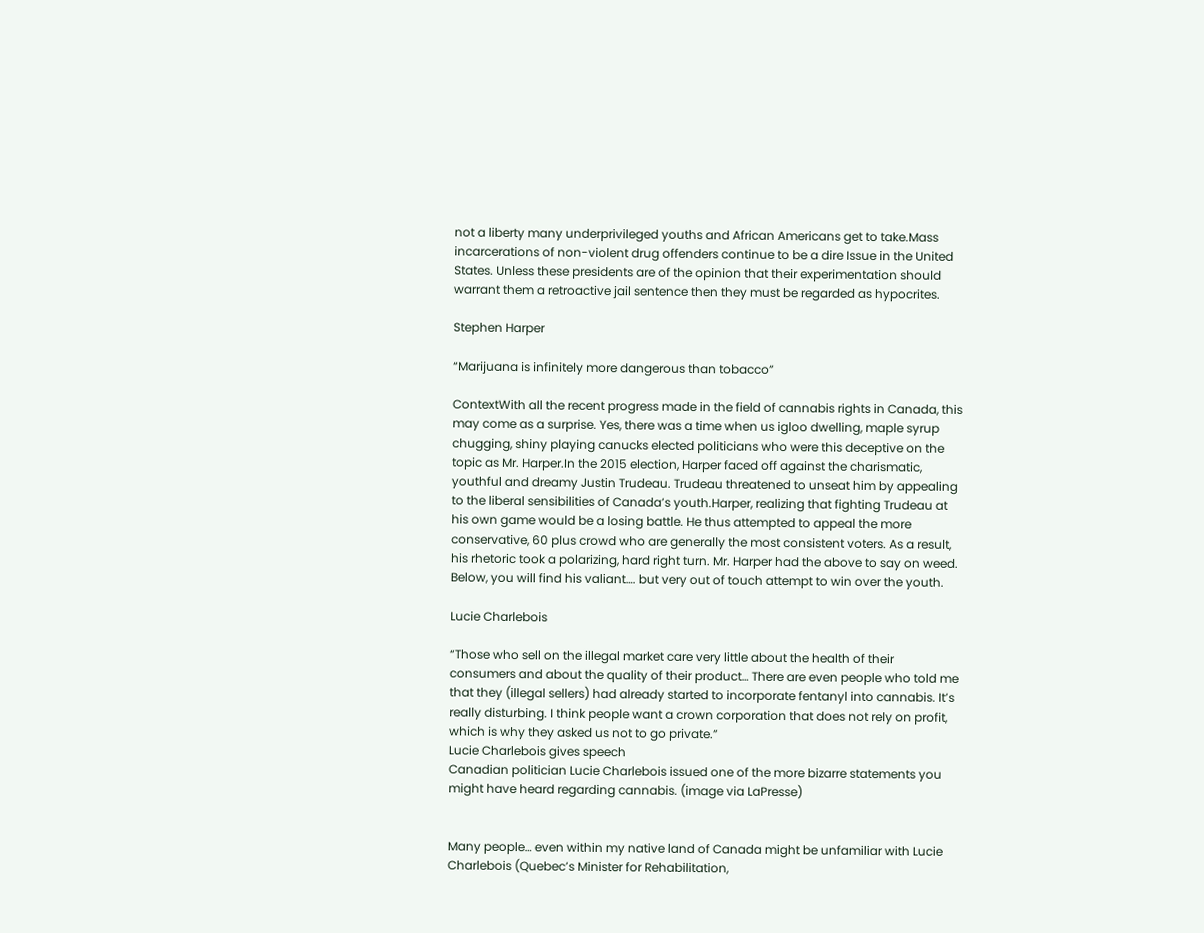not a liberty many underprivileged youths and African Americans get to take.Mass incarcerations of non-violent drug offenders continue to be a dire Issue in the United States. Unless these presidents are of the opinion that their experimentation should warrant them a retroactive jail sentence then they must be regarded as hypocrites.

Stephen Harper

“Marijuana is infinitely more dangerous than tobacco”

ContextWith all the recent progress made in the field of cannabis rights in Canada, this may come as a surprise. Yes, there was a time when us igloo dwelling, maple syrup chugging, shiny playing canucks elected politicians who were this deceptive on the topic as Mr. Harper.In the 2015 election, Harper faced off against the charismatic, youthful and dreamy Justin Trudeau. Trudeau threatened to unseat him by appealing to the liberal sensibilities of Canada’s youth.Harper, realizing that fighting Trudeau at his own game would be a losing battle. He thus attempted to appeal the more conservative, 60 plus crowd who are generally the most consistent voters. As a result, his rhetoric took a polarizing, hard right turn. Mr. Harper had the above to say on weed. Below, you will find his valiant…. but very out of touch attempt to win over the youth.

Lucie Charlebois

“Those who sell on the illegal market care very little about the health of their consumers and about the quality of their product… There are even people who told me that they (illegal sellers) had already started to incorporate fentanyl into cannabis. It’s really disturbing. I think people want a crown corporation that does not rely on profit, which is why they asked us not to go private.”
Lucie Charlebois gives speech
Canadian politician Lucie Charlebois issued one of the more bizarre statements you might have heard regarding cannabis. (image via LaPresse)


Many people… even within my native land of Canada might be unfamiliar with Lucie Charlebois (Quebec’s Minister for Rehabilitation,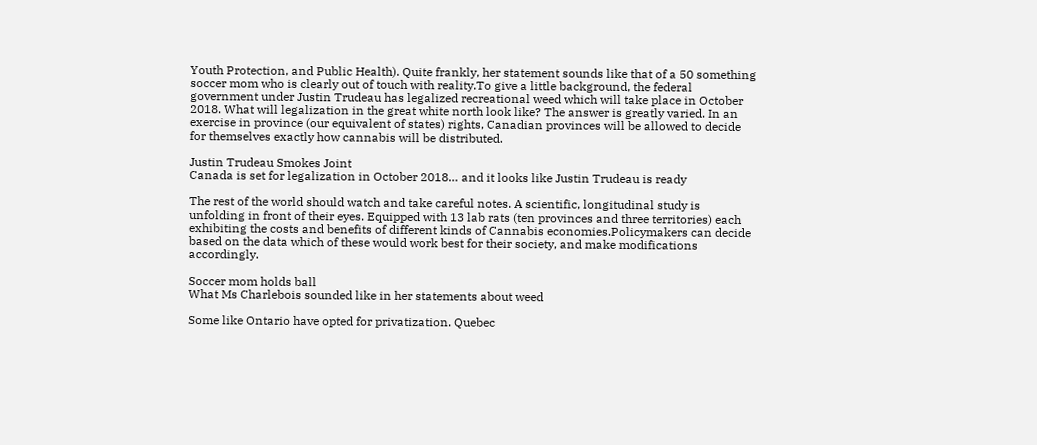Youth Protection, and Public Health). Quite frankly, her statement sounds like that of a 50 something soccer mom who is clearly out of touch with reality.To give a little background, the federal government under Justin Trudeau has legalized recreational weed which will take place in October 2018. What will legalization in the great white north look like? The answer is greatly varied. In an exercise in province (our equivalent of states) rights, Canadian provinces will be allowed to decide for themselves exactly how cannabis will be distributed.

Justin Trudeau Smokes Joint
Canada is set for legalization in October 2018… and it looks like Justin Trudeau is ready

The rest of the world should watch and take careful notes. A scientific, longitudinal study is unfolding in front of their eyes. Equipped with 13 lab rats (ten provinces and three territories) each exhibiting the costs and benefits of different kinds of Cannabis economies.Policymakers can decide based on the data which of these would work best for their society, and make modifications accordingly.

Soccer mom holds ball
What Ms Charlebois sounded like in her statements about weed

Some like Ontario have opted for privatization. Quebec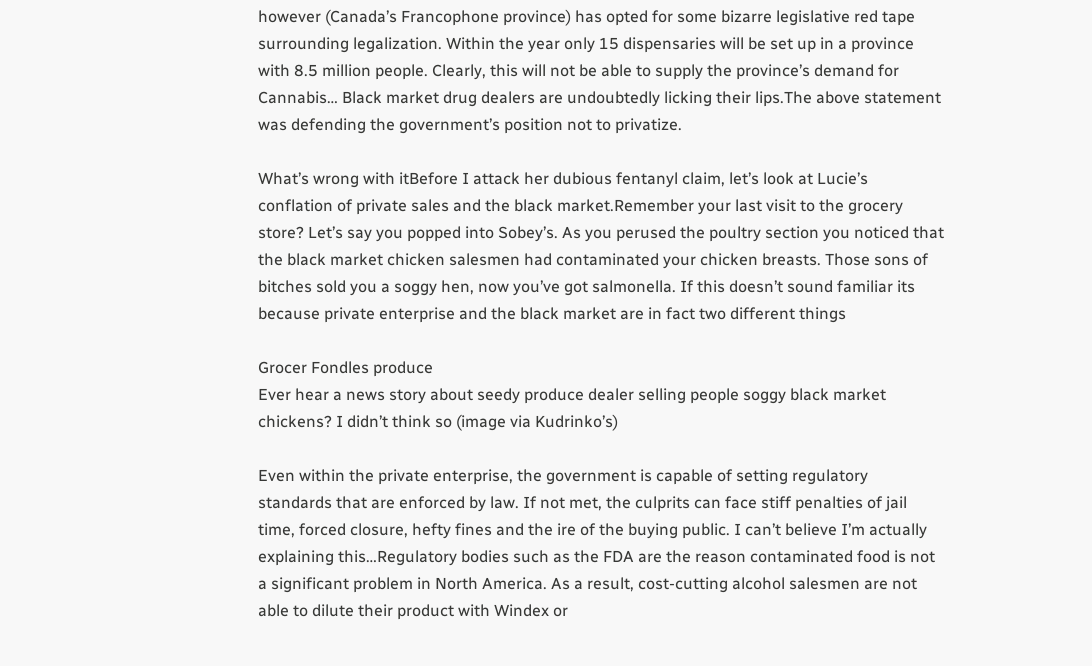however (Canada’s Francophone province) has opted for some bizarre legislative red tape surrounding legalization. Within the year only 15 dispensaries will be set up in a province with 8.5 million people. Clearly, this will not be able to supply the province’s demand for Cannabis… Black market drug dealers are undoubtedly licking their lips.The above statement was defending the government’s position not to privatize.

What’s wrong with itBefore I attack her dubious fentanyl claim, let’s look at Lucie’s conflation of private sales and the black market.Remember your last visit to the grocery store? Let’s say you popped into Sobey’s. As you perused the poultry section you noticed that the black market chicken salesmen had contaminated your chicken breasts. Those sons of bitches sold you a soggy hen, now you’ve got salmonella. If this doesn’t sound familiar its because private enterprise and the black market are in fact two different things

Grocer Fondles produce
Ever hear a news story about seedy produce dealer selling people soggy black market chickens? I didn’t think so (image via Kudrinko’s)

Even within the private enterprise, the government is capable of setting regulatory standards that are enforced by law. If not met, the culprits can face stiff penalties of jail time, forced closure, hefty fines and the ire of the buying public. I can’t believe I’m actually explaining this…Regulatory bodies such as the FDA are the reason contaminated food is not a significant problem in North America. As a result, cost-cutting alcohol salesmen are not able to dilute their product with Windex or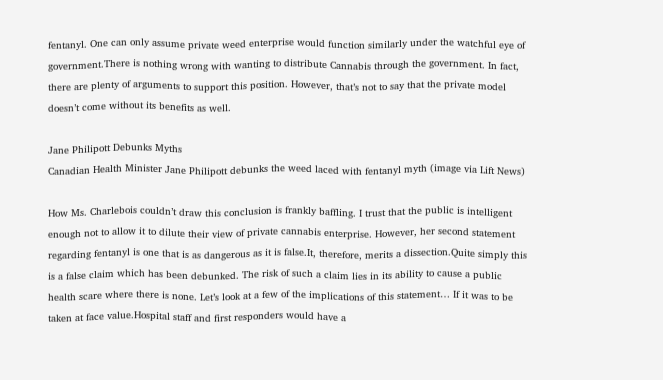fentanyl. One can only assume private weed enterprise would function similarly under the watchful eye of government.There is nothing wrong with wanting to distribute Cannabis through the government. In fact, there are plenty of arguments to support this position. However, that’s not to say that the private model doesn’t come without its benefits as well.

Jane Philipott Debunks Myths
Canadian Health Minister Jane Philipott debunks the weed laced with fentanyl myth (image via Lift News)

How Ms. Charlebois couldn’t draw this conclusion is frankly baffling. I trust that the public is intelligent enough not to allow it to dilute their view of private cannabis enterprise. However, her second statement regarding fentanyl is one that is as dangerous as it is false.It, therefore, merits a dissection.Quite simply this is a false claim which has been debunked. The risk of such a claim lies in its ability to cause a public health scare where there is none. Let’s look at a few of the implications of this statement… If it was to be taken at face value.Hospital staff and first responders would have a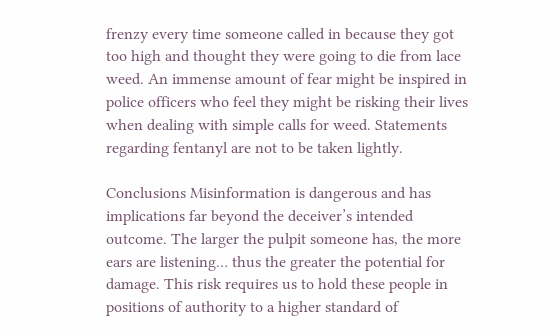frenzy every time someone called in because they got too high and thought they were going to die from lace weed. An immense amount of fear might be inspired in police officers who feel they might be risking their lives when dealing with simple calls for weed. Statements regarding fentanyl are not to be taken lightly.

Conclusions Misinformation is dangerous and has implications far beyond the deceiver’s intended outcome. The larger the pulpit someone has, the more ears are listening… thus the greater the potential for damage. This risk requires us to hold these people in positions of authority to a higher standard of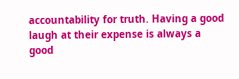accountability for truth. Having a good laugh at their expense is always a good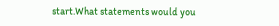start.What statements would you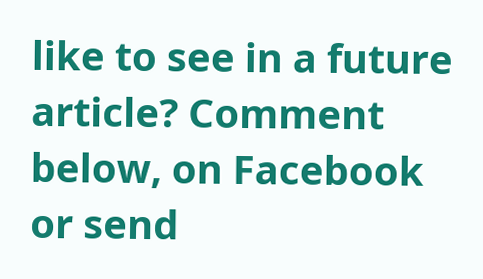like to see in a future article? Comment below, on Facebook or send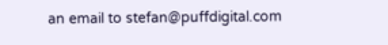an email to stefan@puffdigital.com